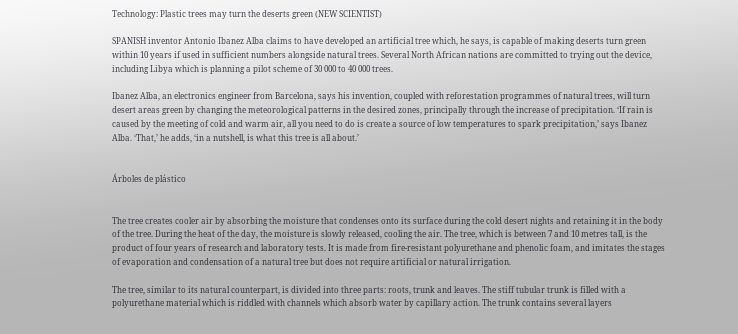Technology: Plastic trees may turn the deserts green (NEW SCIENTIST)

SPANISH inventor Antonio Ibanez Alba claims to have developed an artificial tree which, he says, is capable of making deserts turn green within 10 years if used in sufficient numbers alongside natural trees. Several North African nations are committed to trying out the device, including Libya which is planning a pilot scheme of 30 000 to 40 000 trees.

Ibanez Alba, an electronics engineer from Barcelona, says his invention, coupled with reforestation programmes of natural trees, will turn desert areas green by changing the meteorological patterns in the desired zones, principally through the increase of precipitation. ‘If rain is caused by the meeting of cold and warm air, all you need to do is create a source of low temperatures to spark precipitation,’ says Ibanez Alba. ‘That,’ he adds, ‘in a nutshell, is what this tree is all about.’


Árboles de plástico


The tree creates cooler air by absorbing the moisture that condenses onto its surface during the cold desert nights and retaining it in the body
of the tree. During the heat of the day, the moisture is slowly released, cooling the air. The tree, which is between 7 and 10 metres tall, is the
product of four years of research and laboratory tests. It is made from fire-resistant polyurethane and phenolic foam, and imitates the stages of evaporation and condensation of a natural tree but does not require artificial or natural irrigation.

The tree, similar to its natural counterpart, is divided into three parts: roots, trunk and leaves. The stiff tubular trunk is filled with a
polyurethane material which is riddled with channels which absorb water by capillary action. The trunk contains several layers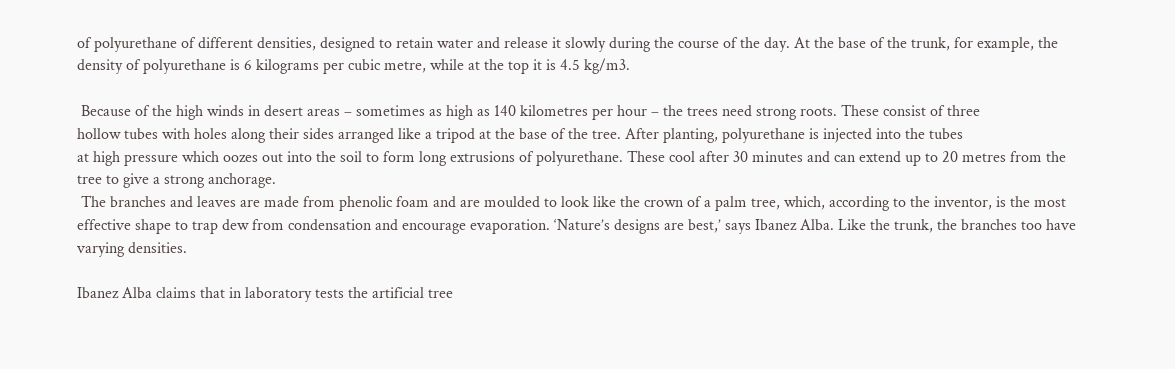of polyurethane of different densities, designed to retain water and release it slowly during the course of the day. At the base of the trunk, for example, the density of polyurethane is 6 kilograms per cubic metre, while at the top it is 4.5 kg/m3.

 Because of the high winds in desert areas – sometimes as high as 140 kilometres per hour – the trees need strong roots. These consist of three
hollow tubes with holes along their sides arranged like a tripod at the base of the tree. After planting, polyurethane is injected into the tubes
at high pressure which oozes out into the soil to form long extrusions of polyurethane. These cool after 30 minutes and can extend up to 20 metres from the tree to give a strong anchorage.
 The branches and leaves are made from phenolic foam and are moulded to look like the crown of a palm tree, which, according to the inventor, is the most effective shape to trap dew from condensation and encourage evaporation. ‘Nature’s designs are best,’ says Ibanez Alba. Like the trunk, the branches too have varying densities.

Ibanez Alba claims that in laboratory tests the artificial tree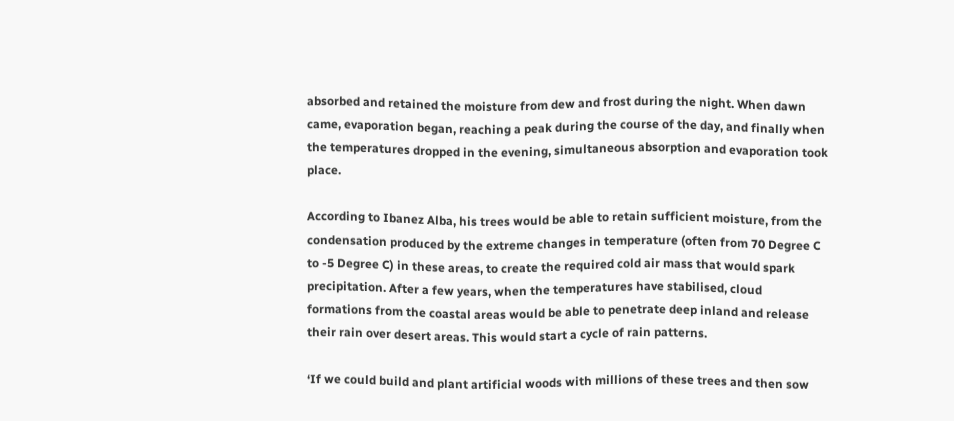absorbed and retained the moisture from dew and frost during the night. When dawn came, evaporation began, reaching a peak during the course of the day, and finally when the temperatures dropped in the evening, simultaneous absorption and evaporation took place.

According to Ibanez Alba, his trees would be able to retain sufficient moisture, from the condensation produced by the extreme changes in temperature (often from 70 Degree C to -5 Degree C) in these areas, to create the required cold air mass that would spark precipitation. After a few years, when the temperatures have stabilised, cloud formations from the coastal areas would be able to penetrate deep inland and release their rain over desert areas. This would start a cycle of rain patterns.

‘If we could build and plant artificial woods with millions of these trees and then sow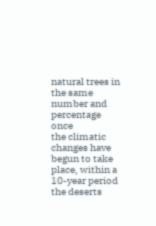natural trees in the same number and percentage once
the climatic changes have begun to take place, within a 10-year period the deserts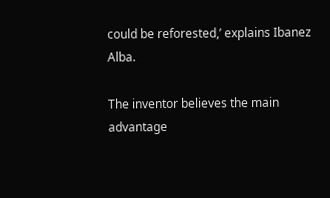could be reforested,’ explains Ibanez Alba.

The inventor believes the main advantage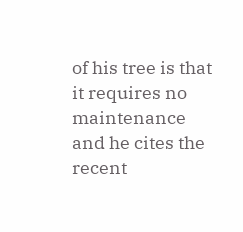of his tree is that it requires no maintenance and he cites the recent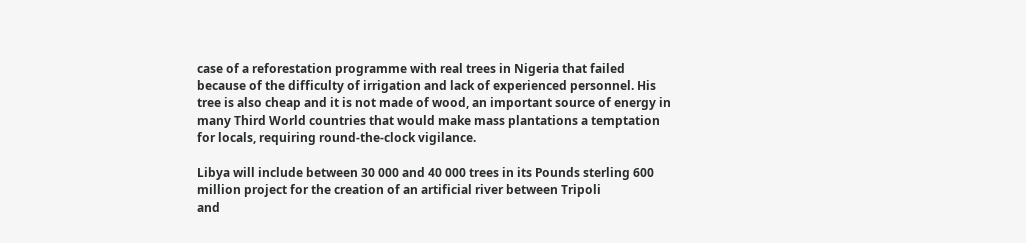case of a reforestation programme with real trees in Nigeria that failed because of the difficulty of irrigation and lack of experienced personnel. His tree is also cheap and it is not made of wood, an important source of energy in many Third World countries that would make mass plantations a temptation for locals, requiring round-the-clock vigilance.

Libya will include between 30 000 and 40 000 trees in its Pounds sterling 600 million project for the creation of an artificial river between Tripoli
and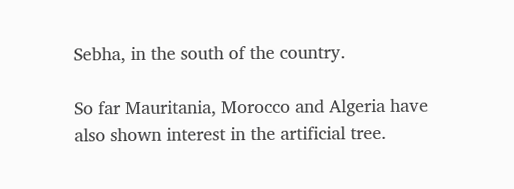Sebha, in the south of the country.

So far Mauritania, Morocco and Algeria have also shown interest in the artificial tree.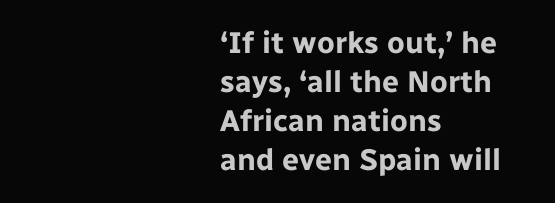‘If it works out,’ he says, ‘all the North African nations
and even Spain will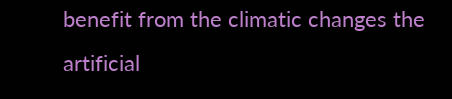benefit from the climatic changes the artificial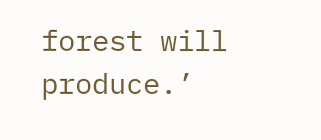forest will produce.’